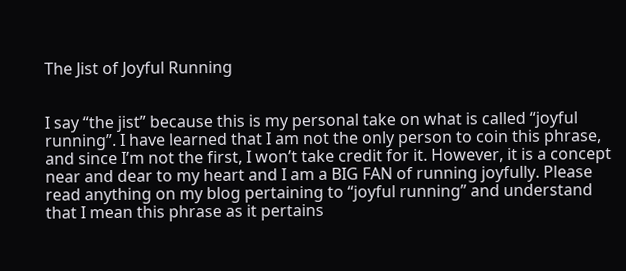The Jist of Joyful Running


I say “the jist” because this is my personal take on what is called “joyful running”. I have learned that I am not the only person to coin this phrase, and since I’m not the first, I won’t take credit for it. However, it is a concept near and dear to my heart and I am a BIG FAN of running joyfully. Please read anything on my blog pertaining to “joyful running” and understand that I mean this phrase as it pertains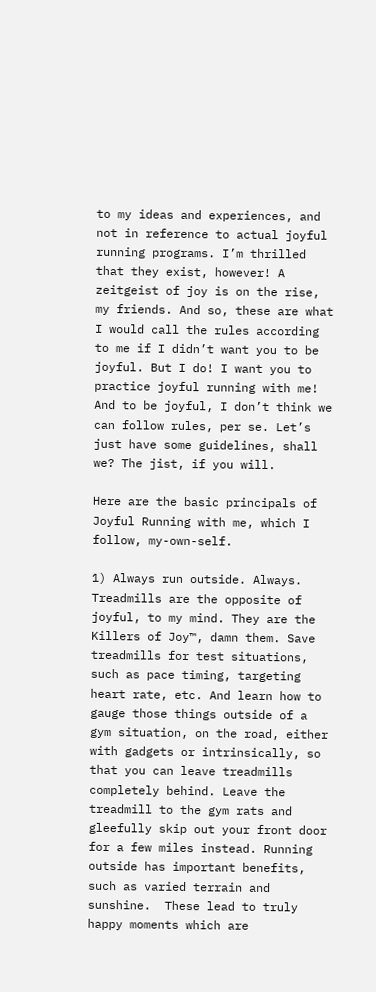to my ideas and experiences, and not in reference to actual joyful running programs. I’m thrilled that they exist, however! A zeitgeist of joy is on the rise, my friends. And so, these are what I would call the rules according to me if I didn’t want you to be joyful. But I do! I want you to practice joyful running with me! And to be joyful, I don’t think we can follow rules, per se. Let’s just have some guidelines, shall we? The jist, if you will.

Here are the basic principals of Joyful Running with me, which I follow, my-own-self.

1) Always run outside. Always. Treadmills are the opposite of joyful, to my mind. They are the Killers of Joy™, damn them. Save treadmills for test situations, such as pace timing, targeting heart rate, etc. And learn how to gauge those things outside of a gym situation, on the road, either with gadgets or intrinsically, so that you can leave treadmills completely behind. Leave the treadmill to the gym rats and gleefully skip out your front door for a few miles instead. Running outside has important benefits, such as varied terrain and sunshine.  These lead to truly happy moments which are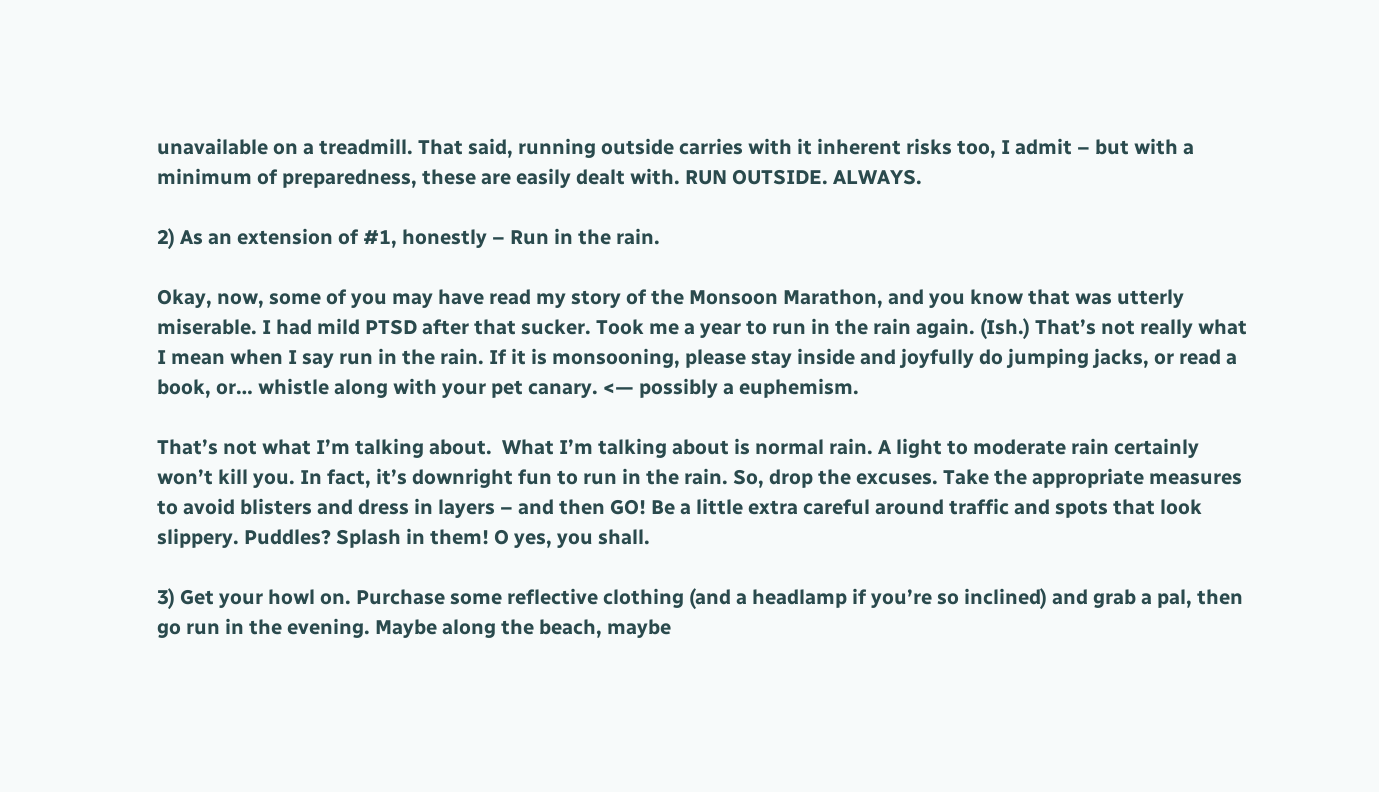unavailable on a treadmill. That said, running outside carries with it inherent risks too, I admit – but with a minimum of preparedness, these are easily dealt with. RUN OUTSIDE. ALWAYS.

2) As an extension of #1, honestly – Run in the rain.

Okay, now, some of you may have read my story of the Monsoon Marathon, and you know that was utterly miserable. I had mild PTSD after that sucker. Took me a year to run in the rain again. (Ish.) That’s not really what I mean when I say run in the rain. If it is monsooning, please stay inside and joyfully do jumping jacks, or read a book, or… whistle along with your pet canary. <— possibly a euphemism.

That’s not what I’m talking about.  What I’m talking about is normal rain. A light to moderate rain certainly won’t kill you. In fact, it’s downright fun to run in the rain. So, drop the excuses. Take the appropriate measures to avoid blisters and dress in layers – and then GO! Be a little extra careful around traffic and spots that look slippery. Puddles? Splash in them! O yes, you shall.

3) Get your howl on. Purchase some reflective clothing (and a headlamp if you’re so inclined) and grab a pal, then go run in the evening. Maybe along the beach, maybe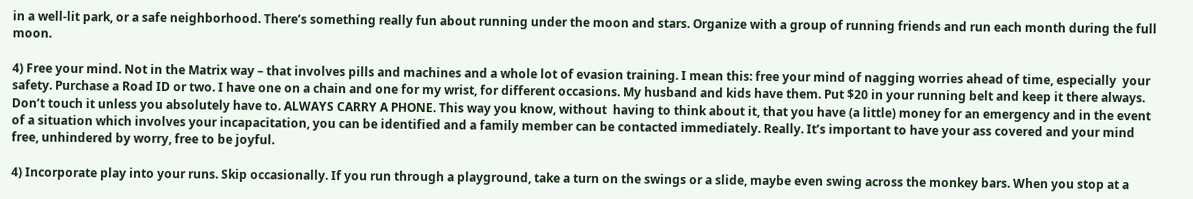in a well-lit park, or a safe neighborhood. There’s something really fun about running under the moon and stars. Organize with a group of running friends and run each month during the full moon.

4) Free your mind. Not in the Matrix way – that involves pills and machines and a whole lot of evasion training. I mean this: free your mind of nagging worries ahead of time, especially  your safety. Purchase a Road ID or two. I have one on a chain and one for my wrist, for different occasions. My husband and kids have them. Put $20 in your running belt and keep it there always. Don’t touch it unless you absolutely have to. ALWAYS CARRY A PHONE. This way you know, without  having to think about it, that you have (a little) money for an emergency and in the event of a situation which involves your incapacitation, you can be identified and a family member can be contacted immediately. Really. It’s important to have your ass covered and your mind free, unhindered by worry, free to be joyful.

4) Incorporate play into your runs. Skip occasionally. If you run through a playground, take a turn on the swings or a slide, maybe even swing across the monkey bars. When you stop at a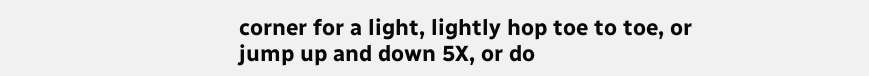corner for a light, lightly hop toe to toe, or jump up and down 5X, or do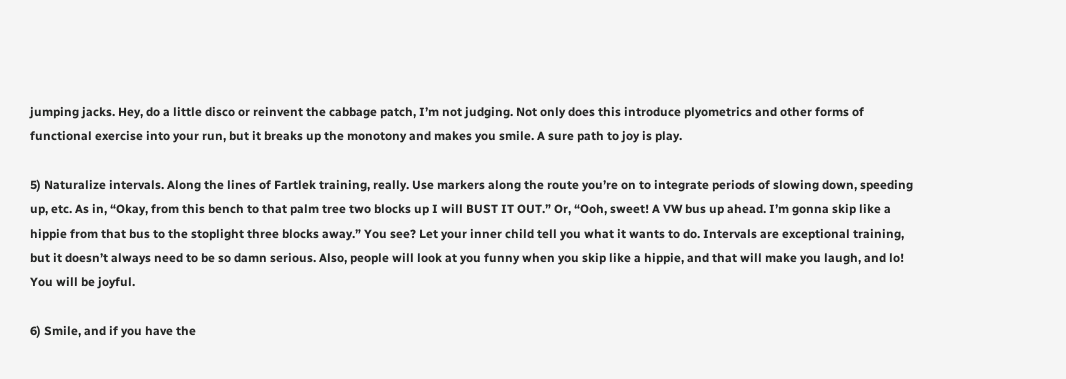jumping jacks. Hey, do a little disco or reinvent the cabbage patch, I’m not judging. Not only does this introduce plyometrics and other forms of functional exercise into your run, but it breaks up the monotony and makes you smile. A sure path to joy is play.

5) Naturalize intervals. Along the lines of Fartlek training, really. Use markers along the route you’re on to integrate periods of slowing down, speeding up, etc. As in, “Okay, from this bench to that palm tree two blocks up I will BUST IT OUT.” Or, “Ooh, sweet! A VW bus up ahead. I’m gonna skip like a hippie from that bus to the stoplight three blocks away.” You see? Let your inner child tell you what it wants to do. Intervals are exceptional training, but it doesn’t always need to be so damn serious. Also, people will look at you funny when you skip like a hippie, and that will make you laugh, and lo! You will be joyful.

6) Smile, and if you have the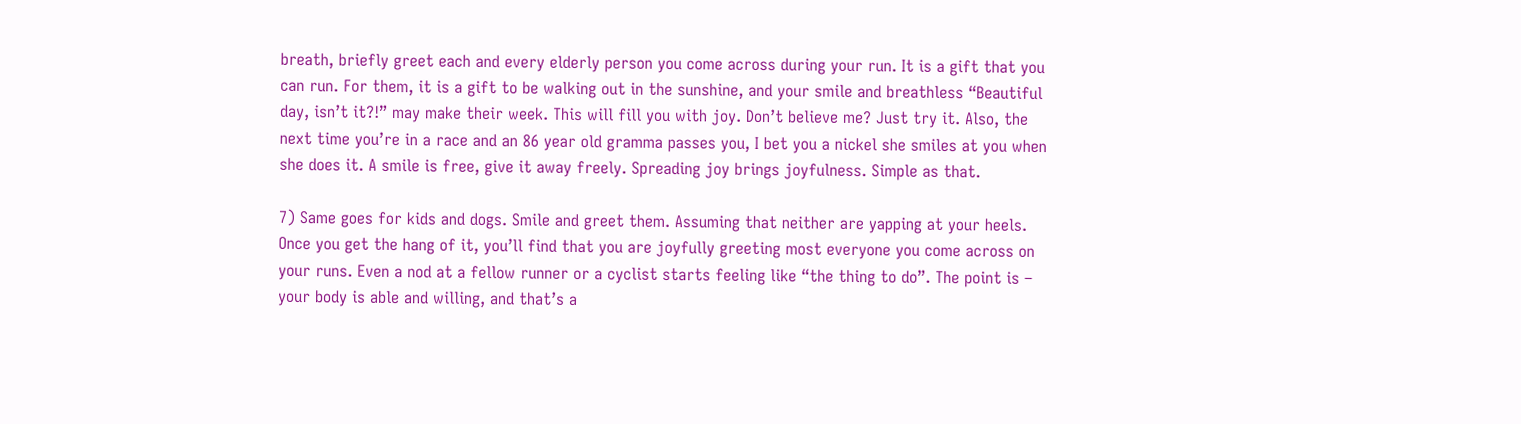breath, briefly greet each and every elderly person you come across during your run. It is a gift that you can run. For them, it is a gift to be walking out in the sunshine, and your smile and breathless “Beautiful day, isn’t it?!” may make their week. This will fill you with joy. Don’t believe me? Just try it. Also, the next time you’re in a race and an 86 year old gramma passes you, I bet you a nickel she smiles at you when she does it. A smile is free, give it away freely. Spreading joy brings joyfulness. Simple as that.

7) Same goes for kids and dogs. Smile and greet them. Assuming that neither are yapping at your heels. Once you get the hang of it, you’ll find that you are joyfully greeting most everyone you come across on your runs. Even a nod at a fellow runner or a cyclist starts feeling like “the thing to do”. The point is – your body is able and willing, and that’s a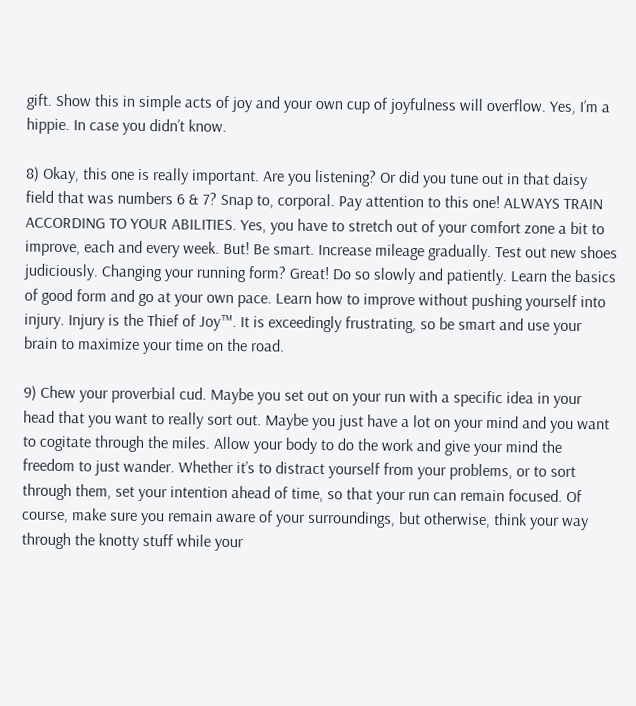gift. Show this in simple acts of joy and your own cup of joyfulness will overflow. Yes, I’m a hippie. In case you didn’t know.

8) Okay, this one is really important. Are you listening? Or did you tune out in that daisy field that was numbers 6 & 7? Snap to, corporal. Pay attention to this one! ALWAYS TRAIN ACCORDING TO YOUR ABILITIES. Yes, you have to stretch out of your comfort zone a bit to improve, each and every week. But! Be smart. Increase mileage gradually. Test out new shoes judiciously. Changing your running form? Great! Do so slowly and patiently. Learn the basics of good form and go at your own pace. Learn how to improve without pushing yourself into injury. Injury is the Thief of Joy™. It is exceedingly frustrating, so be smart and use your brain to maximize your time on the road.

9) Chew your proverbial cud. Maybe you set out on your run with a specific idea in your head that you want to really sort out. Maybe you just have a lot on your mind and you want to cogitate through the miles. Allow your body to do the work and give your mind the freedom to just wander. Whether it’s to distract yourself from your problems, or to sort through them, set your intention ahead of time, so that your run can remain focused. Of course, make sure you remain aware of your surroundings, but otherwise, think your way through the knotty stuff while your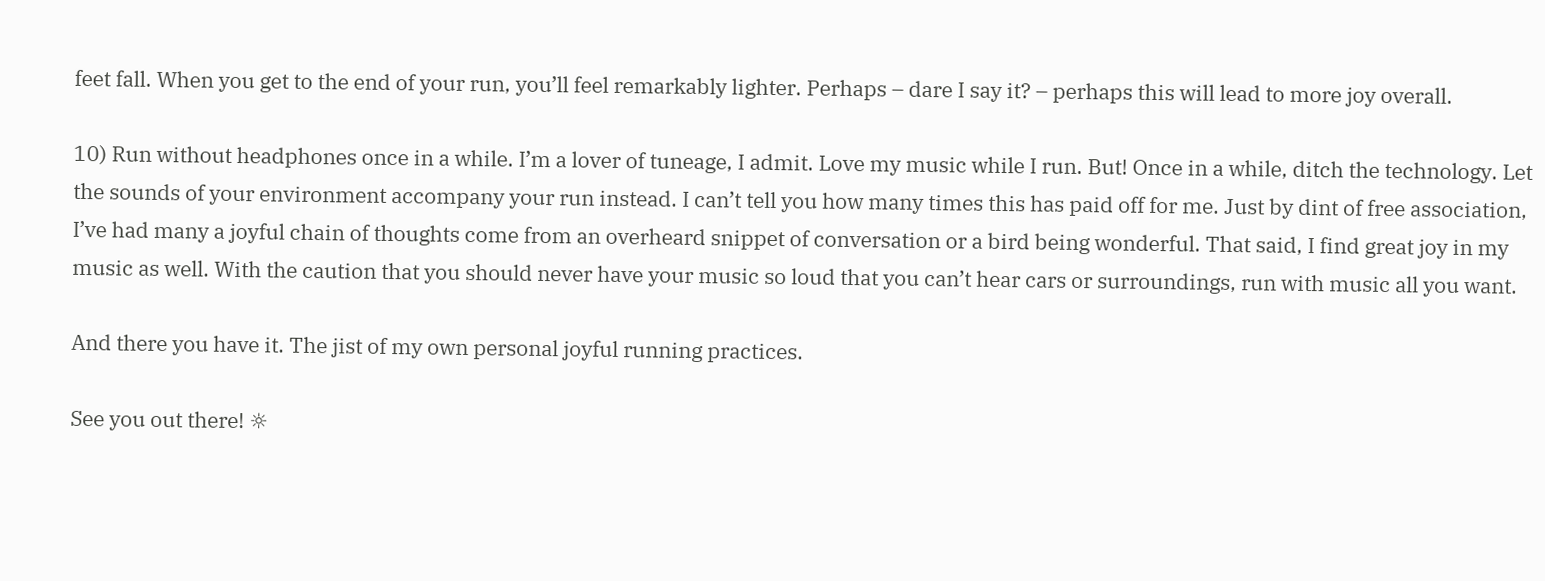feet fall. When you get to the end of your run, you’ll feel remarkably lighter. Perhaps – dare I say it? – perhaps this will lead to more joy overall.

10) Run without headphones once in a while. I’m a lover of tuneage, I admit. Love my music while I run. But! Once in a while, ditch the technology. Let the sounds of your environment accompany your run instead. I can’t tell you how many times this has paid off for me. Just by dint of free association, I’ve had many a joyful chain of thoughts come from an overheard snippet of conversation or a bird being wonderful. That said, I find great joy in my music as well. With the caution that you should never have your music so loud that you can’t hear cars or surroundings, run with music all you want.

And there you have it. The jist of my own personal joyful running practices.

See you out there! ☼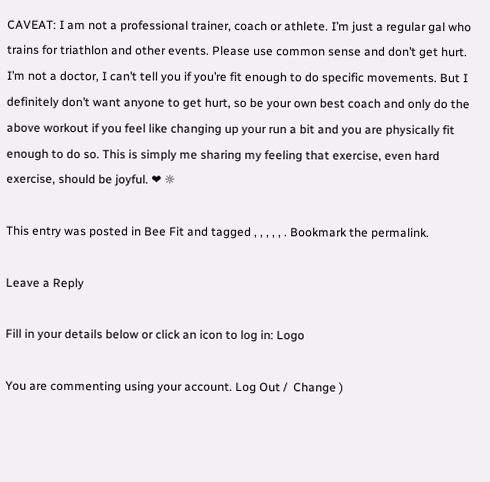CAVEAT: I am not a professional trainer, coach or athlete. I’m just a regular gal who trains for triathlon and other events. Please use common sense and don’t get hurt. I’m not a doctor, I can’t tell you if you’re fit enough to do specific movements. But I definitely don’t want anyone to get hurt, so be your own best coach and only do the above workout if you feel like changing up your run a bit and you are physically fit enough to do so. This is simply me sharing my feeling that exercise, even hard exercise, should be joyful. ❤ ☼

This entry was posted in Bee Fit and tagged , , , , , . Bookmark the permalink.

Leave a Reply

Fill in your details below or click an icon to log in: Logo

You are commenting using your account. Log Out /  Change )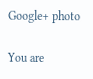Google+ photo

You are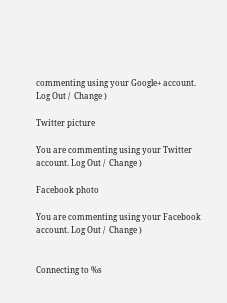commenting using your Google+ account. Log Out /  Change )

Twitter picture

You are commenting using your Twitter account. Log Out /  Change )

Facebook photo

You are commenting using your Facebook account. Log Out /  Change )


Connecting to %s